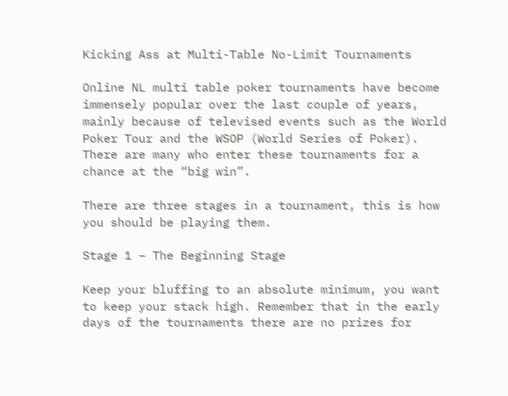Kicking Ass at Multi-Table No-Limit Tournaments

Online NL multi table poker tournaments have become immensely popular over the last couple of years, mainly because of televised events such as the World Poker Tour and the WSOP (World Series of Poker). There are many who enter these tournaments for a chance at the “big win”.

There are three stages in a tournament, this is how you should be playing them.

Stage 1 – The Beginning Stage

Keep your bluffing to an absolute minimum, you want to keep your stack high. Remember that in the early days of the tournaments there are no prizes for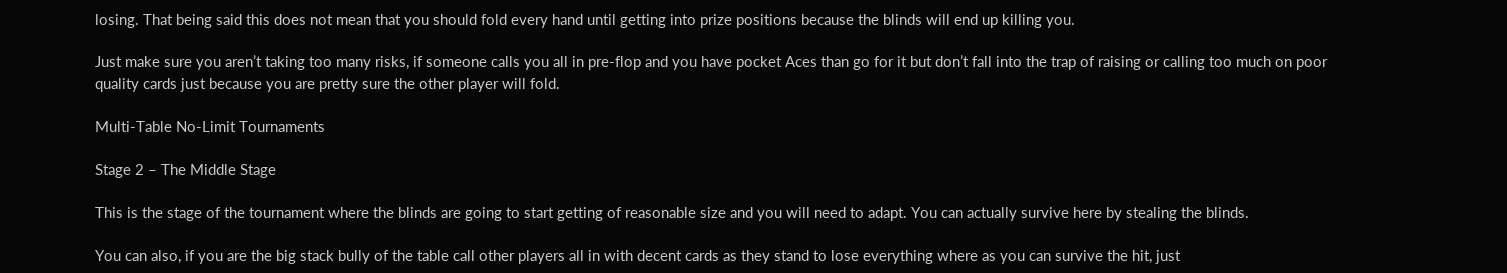losing. That being said this does not mean that you should fold every hand until getting into prize positions because the blinds will end up killing you.

Just make sure you aren’t taking too many risks, if someone calls you all in pre-flop and you have pocket Aces than go for it but don’t fall into the trap of raising or calling too much on poor quality cards just because you are pretty sure the other player will fold.

Multi-Table No-Limit Tournaments

Stage 2 – The Middle Stage

This is the stage of the tournament where the blinds are going to start getting of reasonable size and you will need to adapt. You can actually survive here by stealing the blinds.

You can also, if you are the big stack bully of the table call other players all in with decent cards as they stand to lose everything where as you can survive the hit, just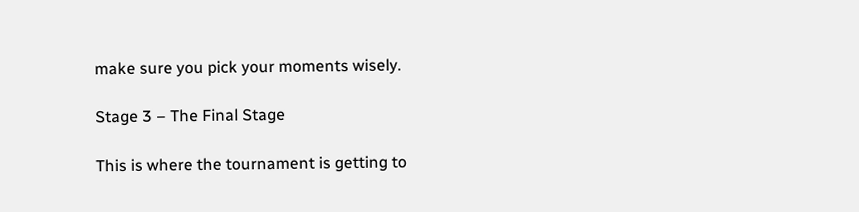make sure you pick your moments wisely.

Stage 3 – The Final Stage

This is where the tournament is getting to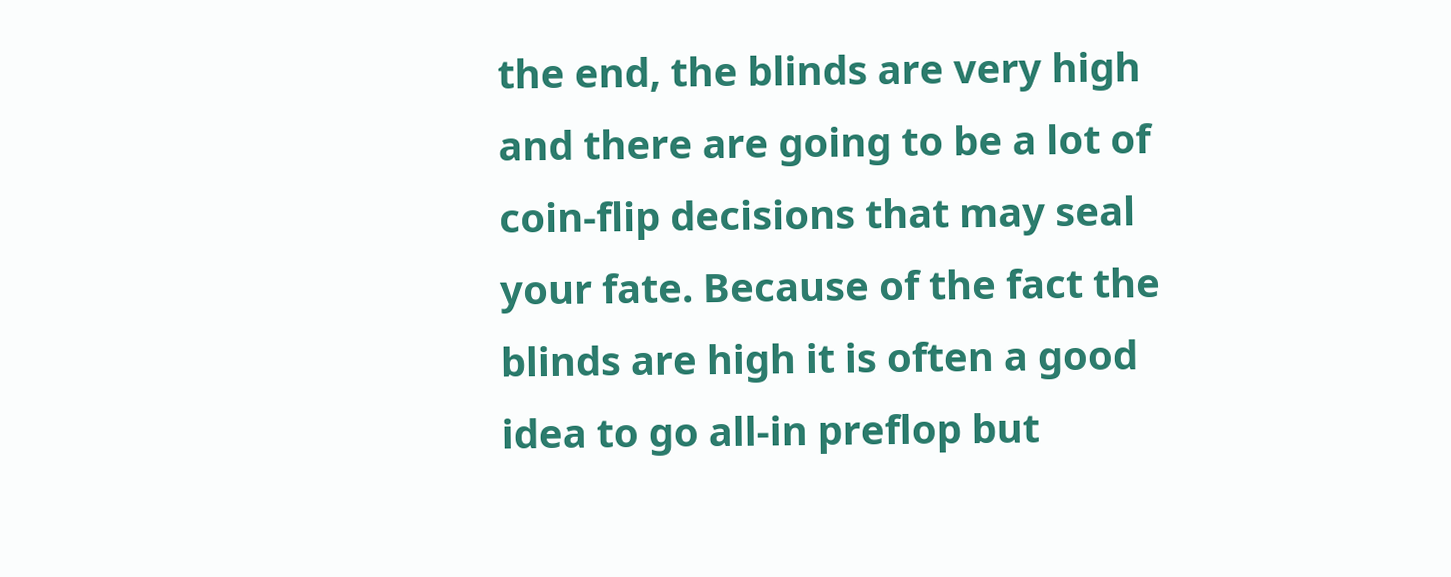the end, the blinds are very high and there are going to be a lot of coin-flip decisions that may seal your fate. Because of the fact the blinds are high it is often a good idea to go all-in preflop but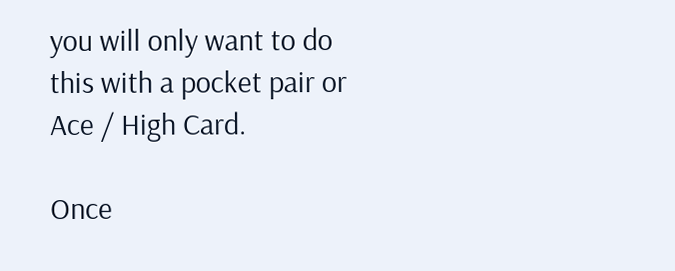you will only want to do this with a pocket pair or Ace / High Card.

Once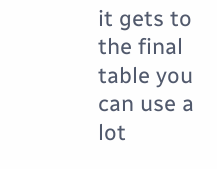it gets to the final table you can use a lot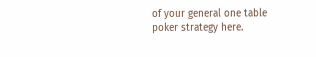of your general one table poker strategy here.